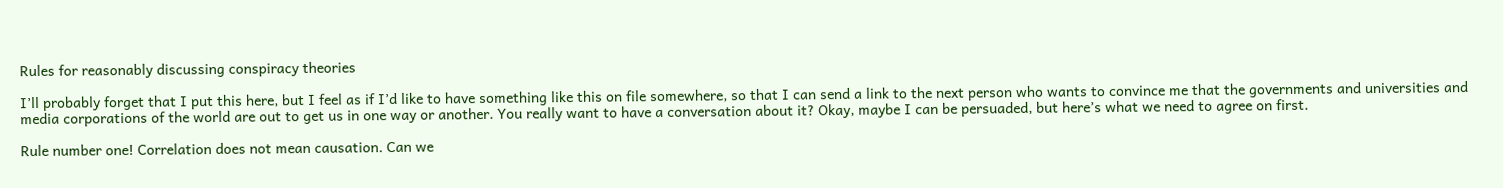Rules for reasonably discussing conspiracy theories

I’ll probably forget that I put this here, but I feel as if I’d like to have something like this on file somewhere, so that I can send a link to the next person who wants to convince me that the governments and universities and media corporations of the world are out to get us in one way or another. You really want to have a conversation about it? Okay, maybe I can be persuaded, but here’s what we need to agree on first.

Rule number one! Correlation does not mean causation. Can we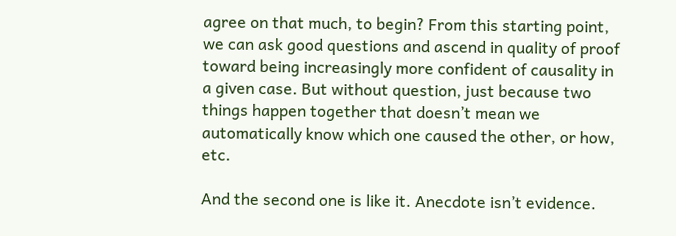agree on that much, to begin? From this starting point, we can ask good questions and ascend in quality of proof toward being increasingly more confident of causality in a given case. But without question, just because two things happen together that doesn’t mean we automatically know which one caused the other, or how, etc.

And the second one is like it. Anecdote isn’t evidence.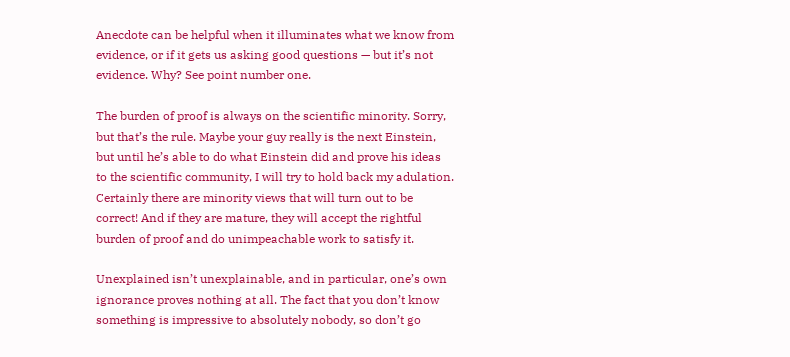Anecdote can be helpful when it illuminates what we know from evidence, or if it gets us asking good questions — but it’s not evidence. Why? See point number one.

The burden of proof is always on the scientific minority. Sorry, but that’s the rule. Maybe your guy really is the next Einstein, but until he’s able to do what Einstein did and prove his ideas to the scientific community, I will try to hold back my adulation. Certainly there are minority views that will turn out to be correct! And if they are mature, they will accept the rightful burden of proof and do unimpeachable work to satisfy it.

Unexplained isn’t unexplainable, and in particular, one’s own ignorance proves nothing at all. The fact that you don’t know something is impressive to absolutely nobody, so don’t go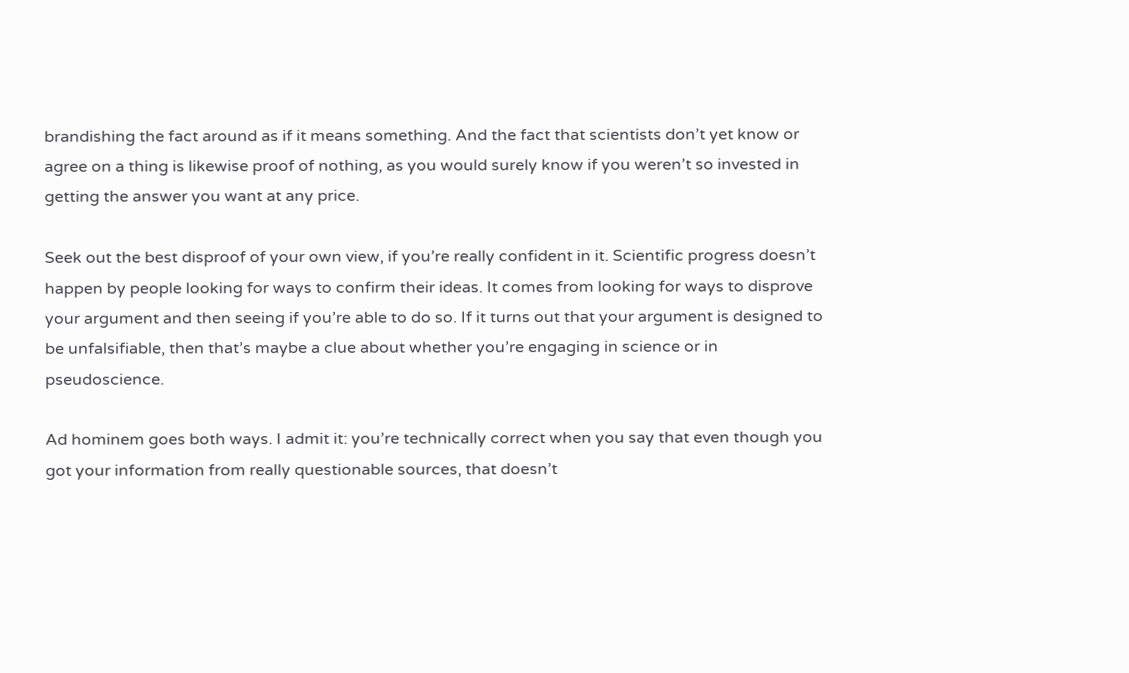brandishing the fact around as if it means something. And the fact that scientists don’t yet know or agree on a thing is likewise proof of nothing, as you would surely know if you weren’t so invested in getting the answer you want at any price.

Seek out the best disproof of your own view, if you’re really confident in it. Scientific progress doesn’t happen by people looking for ways to confirm their ideas. It comes from looking for ways to disprove your argument and then seeing if you’re able to do so. If it turns out that your argument is designed to be unfalsifiable, then that’s maybe a clue about whether you’re engaging in science or in pseudoscience.

Ad hominem goes both ways. I admit it: you’re technically correct when you say that even though you got your information from really questionable sources, that doesn’t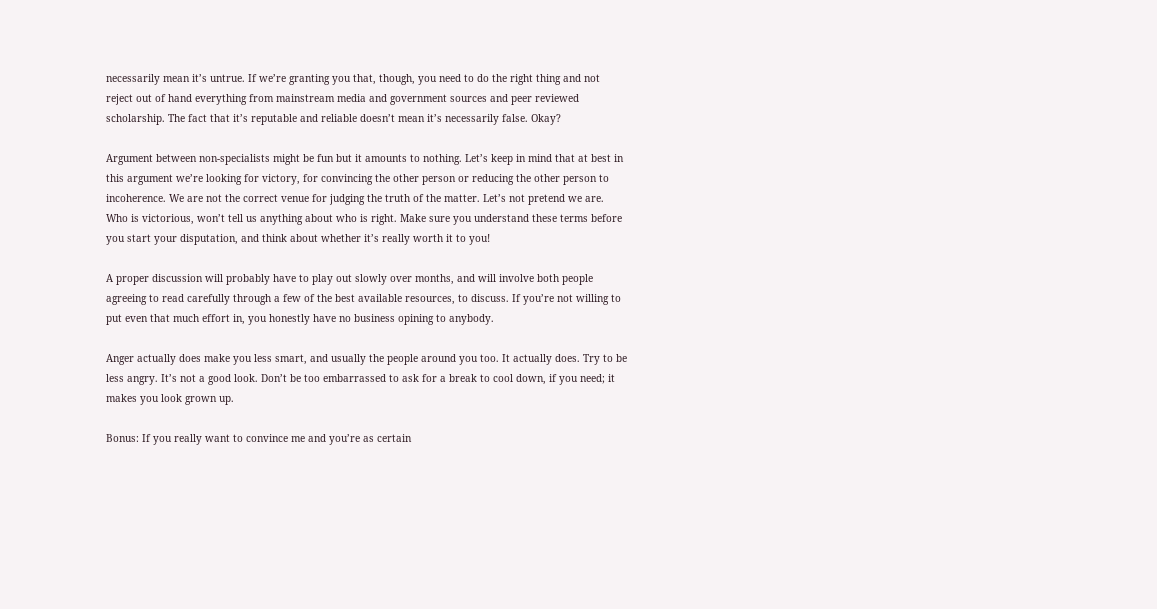necessarily mean it’s untrue. If we’re granting you that, though, you need to do the right thing and not reject out of hand everything from mainstream media and government sources and peer reviewed scholarship. The fact that it’s reputable and reliable doesn’t mean it’s necessarily false. Okay?

Argument between non-specialists might be fun but it amounts to nothing. Let’s keep in mind that at best in this argument we’re looking for victory, for convincing the other person or reducing the other person to incoherence. We are not the correct venue for judging the truth of the matter. Let’s not pretend we are. Who is victorious, won’t tell us anything about who is right. Make sure you understand these terms before you start your disputation, and think about whether it’s really worth it to you!

A proper discussion will probably have to play out slowly over months, and will involve both people agreeing to read carefully through a few of the best available resources, to discuss. If you’re not willing to put even that much effort in, you honestly have no business opining to anybody.

Anger actually does make you less smart, and usually the people around you too. It actually does. Try to be less angry. It’s not a good look. Don’t be too embarrassed to ask for a break to cool down, if you need; it makes you look grown up.

Bonus: If you really want to convince me and you’re as certain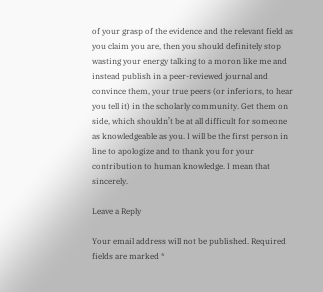of your grasp of the evidence and the relevant field as you claim you are, then you should definitely stop wasting your energy talking to a moron like me and instead publish in a peer-reviewed journal and convince them, your true peers (or inferiors, to hear you tell it) in the scholarly community. Get them on side, which shouldn’t be at all difficult for someone as knowledgeable as you. I will be the first person in line to apologize and to thank you for your contribution to human knowledge. I mean that sincerely.

Leave a Reply

Your email address will not be published. Required fields are marked *